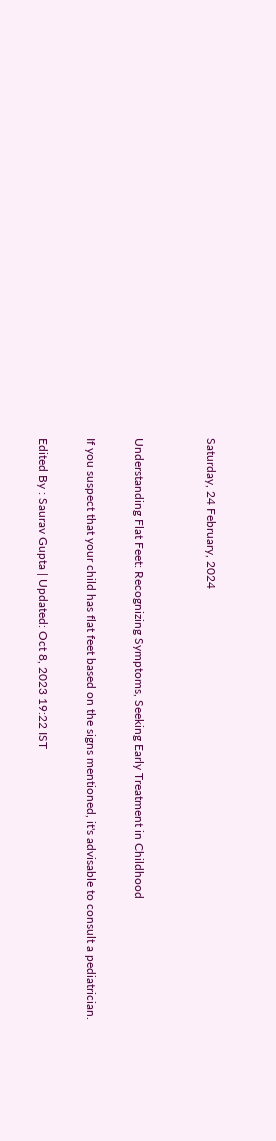Saturday, 24 February, 2024


Understanding Flat Feet: Recognizing Symptoms, Seeking Early Treatment in Childhood

If you suspect that your child has flat feet based on the signs mentioned, it's advisable to consult a pediatrician.

Edited By : Saurav Gupta | Updated: Oct 8, 2023 19:22 IST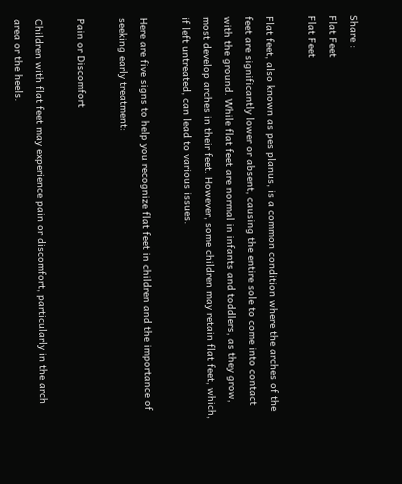Share :
Flat Feet
Flat Feet

Flat feet, also known as pes planus, is a common condition where the arches of the feet are significantly lower or absent, causing the entire sole to come into contact with the ground. While flat feet are normal in infants and toddlers, as they grow, most develop arches in their feet. However, some children may retain flat feet, which, if left untreated, can lead to various issues.

Here are five signs to help you recognize flat feet in children and the importance of seeking early treatment:

Pain or Discomfort

Children with flat feet may experience pain or discomfort, particularly in the arch area or the heels.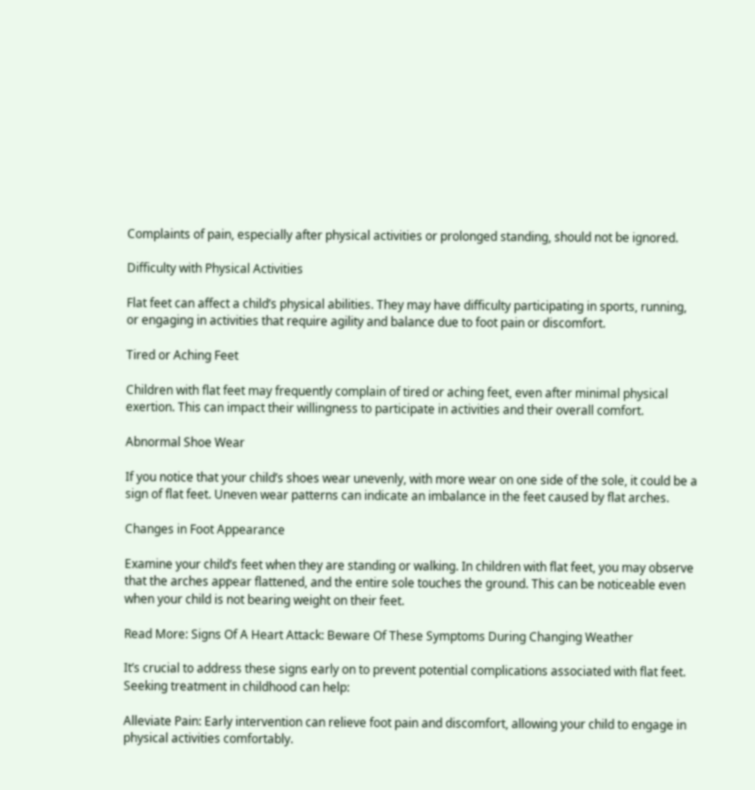Complaints of pain, especially after physical activities or prolonged standing, should not be ignored.

Difficulty with Physical Activities

Flat feet can affect a child’s physical abilities. They may have difficulty participating in sports, running, or engaging in activities that require agility and balance due to foot pain or discomfort.

Tired or Aching Feet

Children with flat feet may frequently complain of tired or aching feet, even after minimal physical exertion. This can impact their willingness to participate in activities and their overall comfort.

Abnormal Shoe Wear

If you notice that your child’s shoes wear unevenly, with more wear on one side of the sole, it could be a sign of flat feet. Uneven wear patterns can indicate an imbalance in the feet caused by flat arches.

Changes in Foot Appearance

Examine your child’s feet when they are standing or walking. In children with flat feet, you may observe that the arches appear flattened, and the entire sole touches the ground. This can be noticeable even when your child is not bearing weight on their feet.

Read More: Signs Of A Heart Attack: Beware Of These Symptoms During Changing Weather

It’s crucial to address these signs early on to prevent potential complications associated with flat feet. Seeking treatment in childhood can help:

Alleviate Pain: Early intervention can relieve foot pain and discomfort, allowing your child to engage in physical activities comfortably.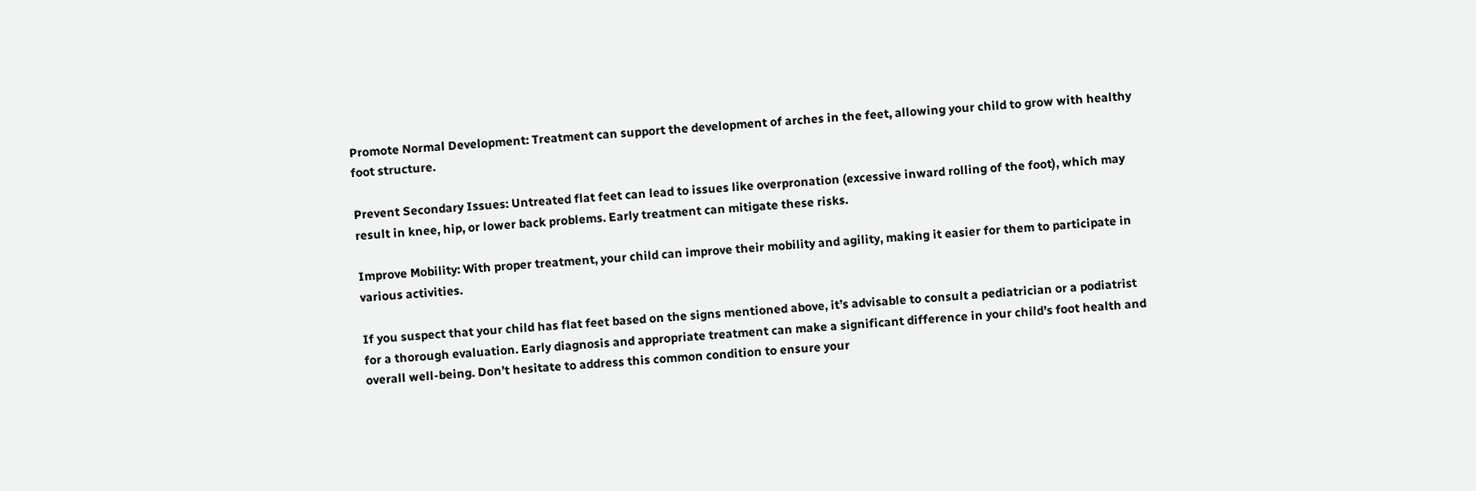Promote Normal Development: Treatment can support the development of arches in the feet, allowing your child to grow with healthy foot structure.

Prevent Secondary Issues: Untreated flat feet can lead to issues like overpronation (excessive inward rolling of the foot), which may result in knee, hip, or lower back problems. Early treatment can mitigate these risks.

Improve Mobility: With proper treatment, your child can improve their mobility and agility, making it easier for them to participate in various activities.

If you suspect that your child has flat feet based on the signs mentioned above, it’s advisable to consult a pediatrician or a podiatrist for a thorough evaluation. Early diagnosis and appropriate treatment can make a significant difference in your child’s foot health and overall well-being. Don’t hesitate to address this common condition to ensure your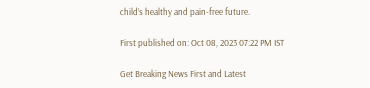child’s healthy and pain-free future.

First published on: Oct 08, 2023 07:22 PM IST

Get Breaking News First and Latest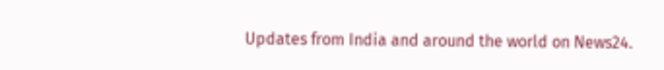Updates from India and around the world on News24.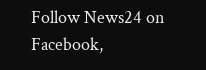Follow News24 on Facebook,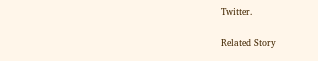Twitter.

Related Story